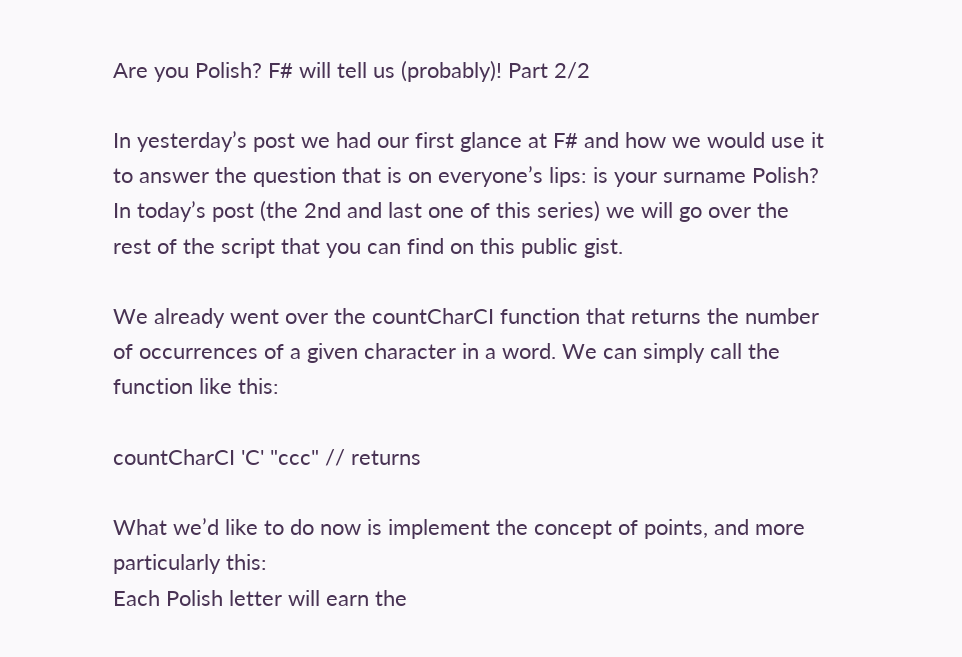Are you Polish? F# will tell us (probably)! Part 2/2

In yesterday’s post we had our first glance at F# and how we would use it to answer the question that is on everyone’s lips: is your surname Polish? In today’s post (the 2nd and last one of this series) we will go over the rest of the script that you can find on this public gist.

We already went over the countCharCI function that returns the number of occurrences of a given character in a word. We can simply call the function like this:

countCharCI 'C' "ccc" // returns

What we’d like to do now is implement the concept of points, and more particularly this:
Each Polish letter will earn the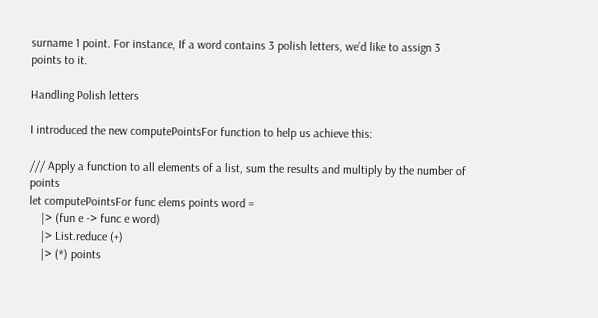surname 1 point. For instance, If a word contains 3 polish letters, we’d like to assign 3 points to it.

Handling Polish letters

I introduced the new computePointsFor function to help us achieve this:

/// Apply a function to all elements of a list, sum the results and multiply by the number of points
let computePointsFor func elems points word =
    |> (fun e -> func e word)
    |> List.reduce (+)
    |> (*) points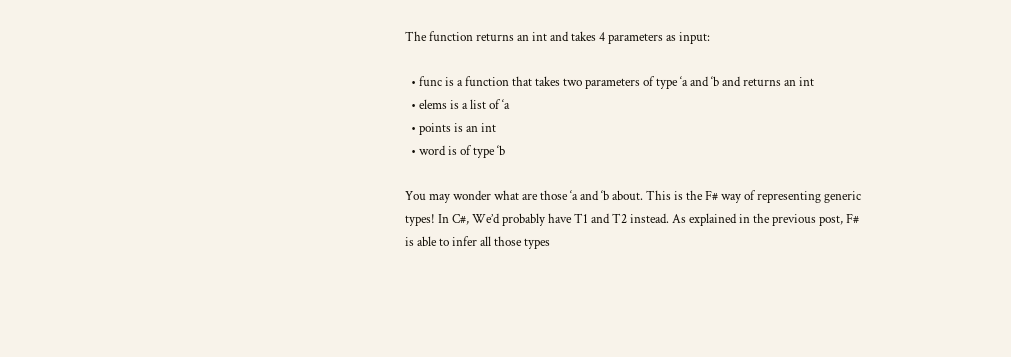The function returns an int and takes 4 parameters as input:

  • func is a function that takes two parameters of type ‘a and ‘b and returns an int
  • elems is a list of ‘a
  • points is an int
  • word is of type ‘b

You may wonder what are those ‘a and ‘b about. This is the F# way of representing generic types! In C#, We’d probably have T1 and T2 instead. As explained in the previous post, F# is able to infer all those types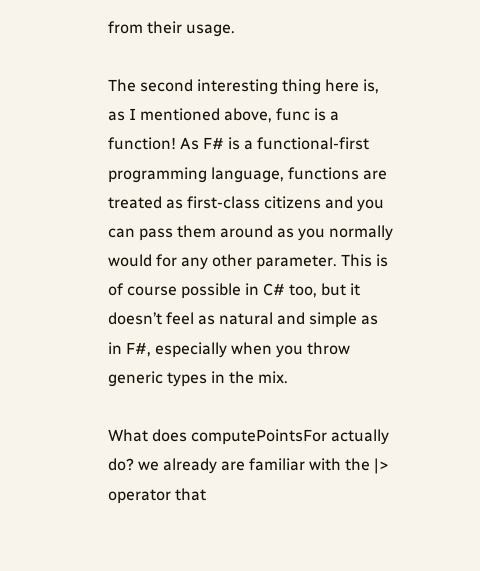from their usage.

The second interesting thing here is, as I mentioned above, func is a function! As F# is a functional-first programming language, functions are treated as first-class citizens and you can pass them around as you normally would for any other parameter. This is of course possible in C# too, but it doesn’t feel as natural and simple as in F#, especially when you throw generic types in the mix.

What does computePointsFor actually do? we already are familiar with the |> operator that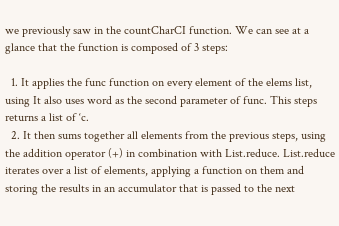we previously saw in the countCharCI function. We can see at a glance that the function is composed of 3 steps:

  1. It applies the func function on every element of the elems list, using It also uses word as the second parameter of func. This steps returns a list of ‘c.
  2. It then sums together all elements from the previous steps, using the addition operator (+) in combination with List.reduce. List.reduce iterates over a list of elements, applying a function on them and storing the results in an accumulator that is passed to the next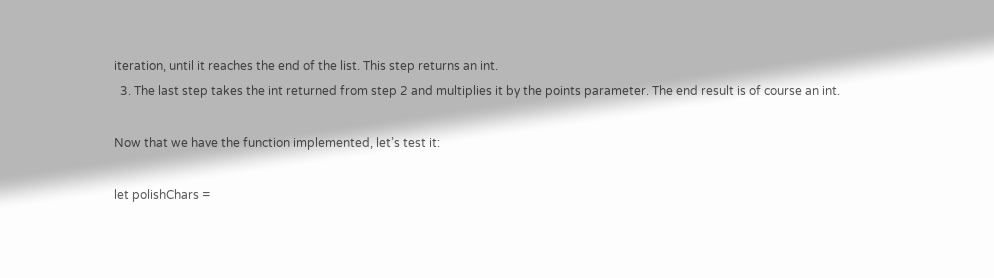iteration, until it reaches the end of the list. This step returns an int.
  3. The last step takes the int returned from step 2 and multiplies it by the points parameter. The end result is of course an int.

Now that we have the function implemented, let’s test it:

let polishChars =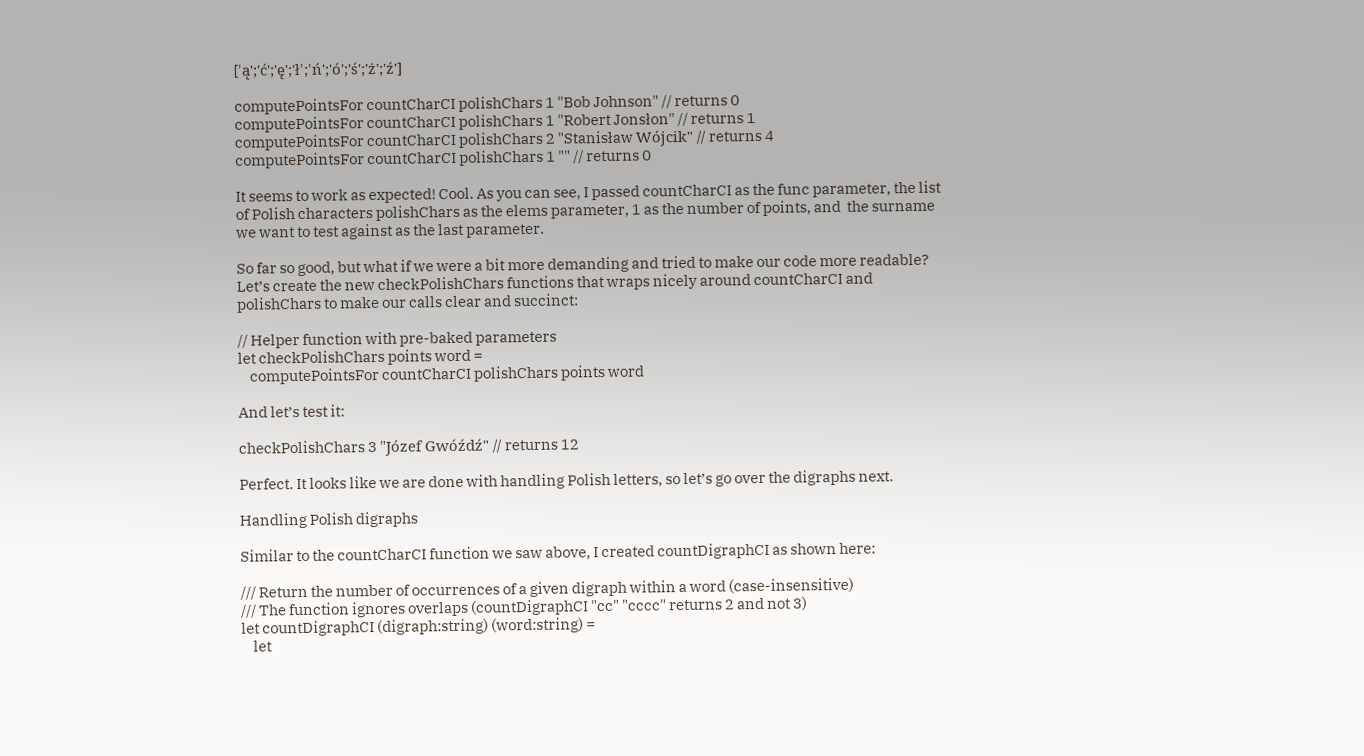['ą';'ć';'ę';'ł';'ń';'ó';'ś';'ż';'ź']

computePointsFor countCharCI polishChars 1 "Bob Johnson" // returns 0
computePointsFor countCharCI polishChars 1 "Robert Jonsłon" // returns 1
computePointsFor countCharCI polishChars 2 "Stanisław Wójcik" // returns 4
computePointsFor countCharCI polishChars 1 "" // returns 0

It seems to work as expected! Cool. As you can see, I passed countCharCI as the func parameter, the list of Polish characters polishChars as the elems parameter, 1 as the number of points, and  the surname we want to test against as the last parameter.

So far so good, but what if we were a bit more demanding and tried to make our code more readable? Let’s create the new checkPolishChars functions that wraps nicely around countCharCI and polishChars to make our calls clear and succinct:

// Helper function with pre-baked parameters
let checkPolishChars points word =
    computePointsFor countCharCI polishChars points word

And let’s test it:

checkPolishChars 3 "Józef Gwóźdź" // returns 12

Perfect. It looks like we are done with handling Polish letters, so let’s go over the digraphs next.

Handling Polish digraphs

Similar to the countCharCI function we saw above, I created countDigraphCI as shown here:

/// Return the number of occurrences of a given digraph within a word (case-insensitive)
/// The function ignores overlaps (countDigraphCI "cc" "cccc" returns 2 and not 3)
let countDigraphCI (digraph:string) (word:string) =
    let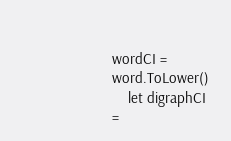wordCI = word.ToLower()
    let digraphCI =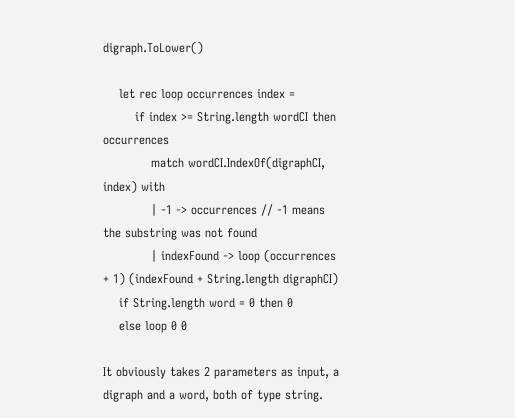digraph.ToLower()

    let rec loop occurrences index =
        if index >= String.length wordCI then occurrences
            match wordCI.IndexOf(digraphCI, index) with
            | -1 -> occurrences // -1 means the substring was not found
            | indexFound -> loop (occurrences + 1) (indexFound + String.length digraphCI)
    if String.length word = 0 then 0
    else loop 0 0

It obviously takes 2 parameters as input, a digraph and a word, both of type string.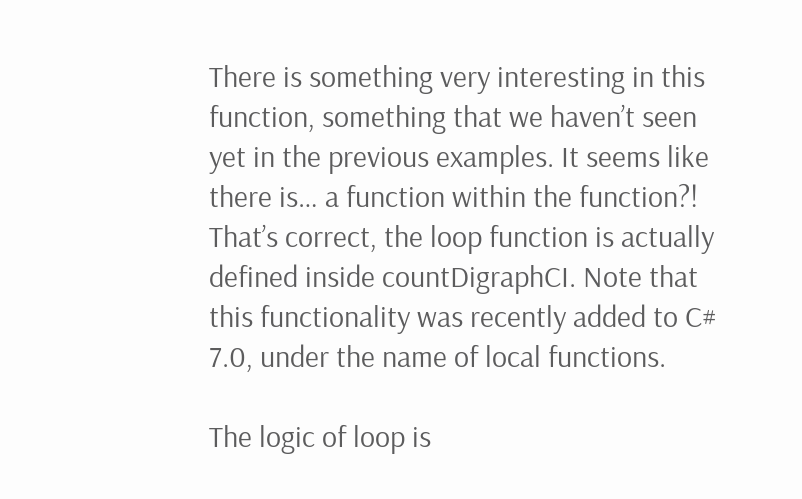There is something very interesting in this function, something that we haven’t seen yet in the previous examples. It seems like there is… a function within the function?! That’s correct, the loop function is actually defined inside countDigraphCI. Note that this functionality was recently added to C# 7.0, under the name of local functions.

The logic of loop is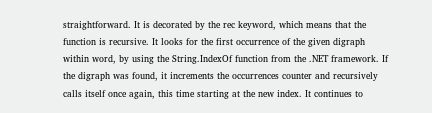straightforward. It is decorated by the rec keyword, which means that the function is recursive. It looks for the first occurrence of the given digraph within word, by using the String.IndexOf function from the .NET framework. If the digraph was found, it increments the occurrences counter and recursively calls itself once again, this time starting at the new index. It continues to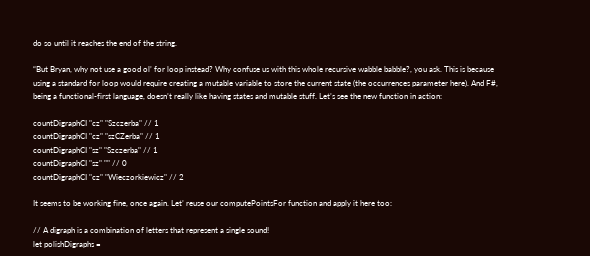do so until it reaches the end of the string.

“But Bryan, why not use a good ol’ for loop instead? Why confuse us with this whole recursive wabble babble?, you ask. This is because using a standard for loop would require creating a mutable variable to store the current state (the occurrences parameter here). And F#, being a functional-first language, doesn’t really like having states and mutable stuff. Let’s see the new function in action:

countDigraphCI "cz" "Szczerba" // 1
countDigraphCI "cz" "szCZerba" // 1
countDigraphCI "sz" "Szczerba" // 1
countDigraphCI "sz" "" // 0
countDigraphCI "cz" "Wieczorkiewicz" // 2

It seems to be working fine, once again. Let’ reuse our computePointsFor function and apply it here too:

// A digraph is a combination of letters that represent a single sound!
let polishDigraphs =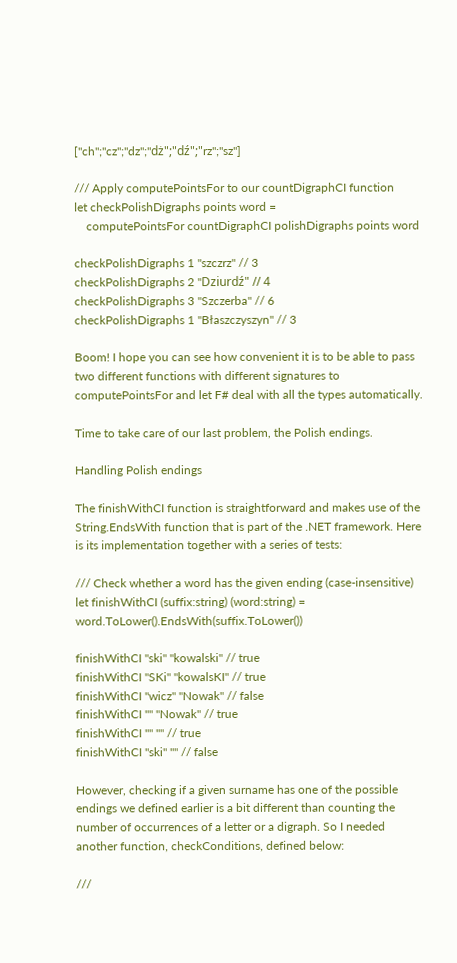["ch";"cz";"dz";"dż";"dź";"rz";"sz"]

/// Apply computePointsFor to our countDigraphCI function
let checkPolishDigraphs points word =
    computePointsFor countDigraphCI polishDigraphs points word

checkPolishDigraphs 1 "szczrz" // 3
checkPolishDigraphs 2 "Dziurdź" // 4
checkPolishDigraphs 3 "Szczerba" // 6
checkPolishDigraphs 1 "Błaszczyszyn" // 3

Boom! I hope you can see how convenient it is to be able to pass two different functions with different signatures to computePointsFor and let F# deal with all the types automatically.

Time to take care of our last problem, the Polish endings.

Handling Polish endings

The finishWithCI function is straightforward and makes use of the String.EndsWith function that is part of the .NET framework. Here is its implementation together with a series of tests:

/// Check whether a word has the given ending (case-insensitive)
let finishWithCI (suffix:string) (word:string) = word.ToLower().EndsWith(suffix.ToLower())

finishWithCI "ski" "kowalski" // true
finishWithCI "SKi" "kowalsKI" // true
finishWithCI "wicz" "Nowak" // false
finishWithCI "" "Nowak" // true
finishWithCI "" "" // true
finishWithCI "ski" "" // false

However, checking if a given surname has one of the possible endings we defined earlier is a bit different than counting the number of occurrences of a letter or a digraph. So I needed another function, checkConditions, defined below:

///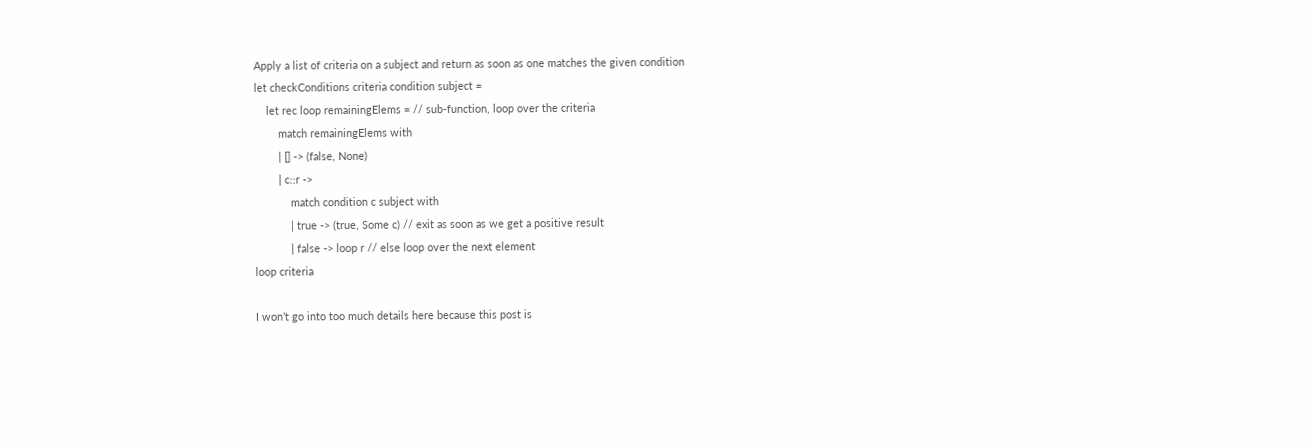Apply a list of criteria on a subject and return as soon as one matches the given condition
let checkConditions criteria condition subject =
    let rec loop remainingElems = // sub-function, loop over the criteria
        match remainingElems with
        | [] -> (false, None)
        | c::r ->
            match condition c subject with
            | true -> (true, Some c) // exit as soon as we get a positive result
            | false -> loop r // else loop over the next element
loop criteria

I won’t go into too much details here because this post is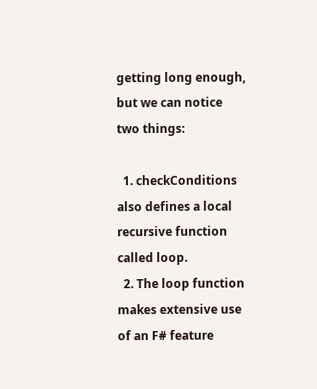getting long enough, but we can notice two things:

  1. checkConditions also defines a local recursive function called loop.
  2. The loop function makes extensive use of an F# feature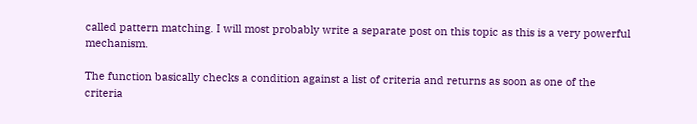called pattern matching. I will most probably write a separate post on this topic as this is a very powerful mechanism.

The function basically checks a condition against a list of criteria and returns as soon as one of the criteria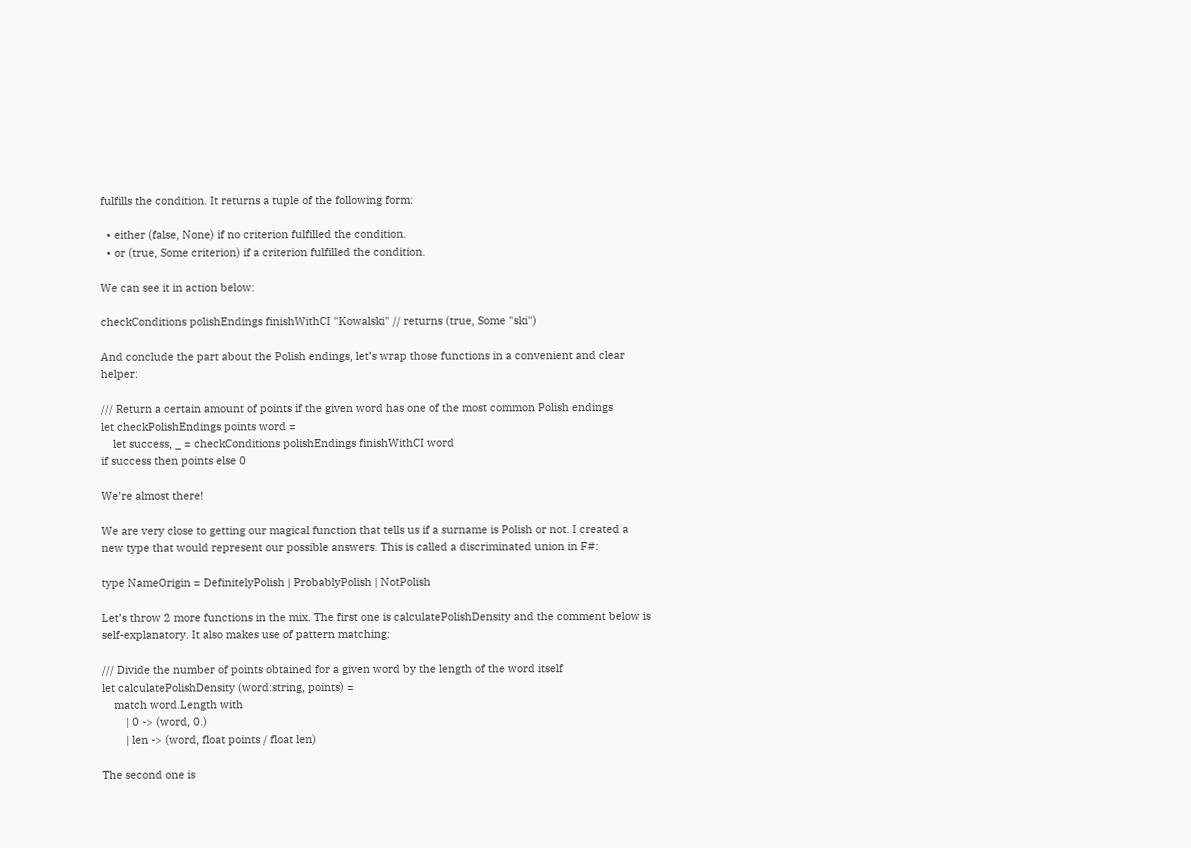fulfills the condition. It returns a tuple of the following form:

  • either (false, None) if no criterion fulfilled the condition.
  • or (true, Some criterion) if a criterion fulfilled the condition.

We can see it in action below:

checkConditions polishEndings finishWithCI "Kowalski" // returns (true, Some "ski")

And conclude the part about the Polish endings, let’s wrap those functions in a convenient and clear helper:

/// Return a certain amount of points if the given word has one of the most common Polish endings
let checkPolishEndings points word =
    let success, _ = checkConditions polishEndings finishWithCI word
if success then points else 0

We’re almost there!

We are very close to getting our magical function that tells us if a surname is Polish or not. I created a new type that would represent our possible answers. This is called a discriminated union in F#:

type NameOrigin = DefinitelyPolish | ProbablyPolish | NotPolish

Let’s throw 2 more functions in the mix. The first one is calculatePolishDensity and the comment below is self-explanatory. It also makes use of pattern matching:

/// Divide the number of points obtained for a given word by the length of the word itself
let calculatePolishDensity (word:string, points) =
    match word.Length with
        | 0 -> (word, 0.)
        | len -> (word, float points / float len)

The second one is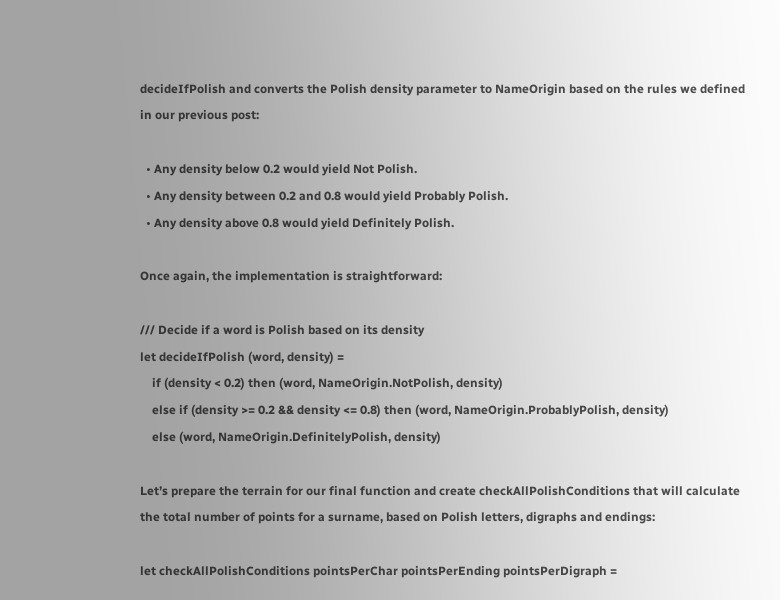decideIfPolish and converts the Polish density parameter to NameOrigin based on the rules we defined in our previous post:

  • Any density below 0.2 would yield Not Polish.
  • Any density between 0.2 and 0.8 would yield Probably Polish.
  • Any density above 0.8 would yield Definitely Polish.

Once again, the implementation is straightforward:

/// Decide if a word is Polish based on its density
let decideIfPolish (word, density) =
    if (density < 0.2) then (word, NameOrigin.NotPolish, density)
    else if (density >= 0.2 && density <= 0.8) then (word, NameOrigin.ProbablyPolish, density)
    else (word, NameOrigin.DefinitelyPolish, density)

Let’s prepare the terrain for our final function and create checkAllPolishConditions that will calculate the total number of points for a surname, based on Polish letters, digraphs and endings:

let checkAllPolishConditions pointsPerChar pointsPerEnding pointsPerDigraph =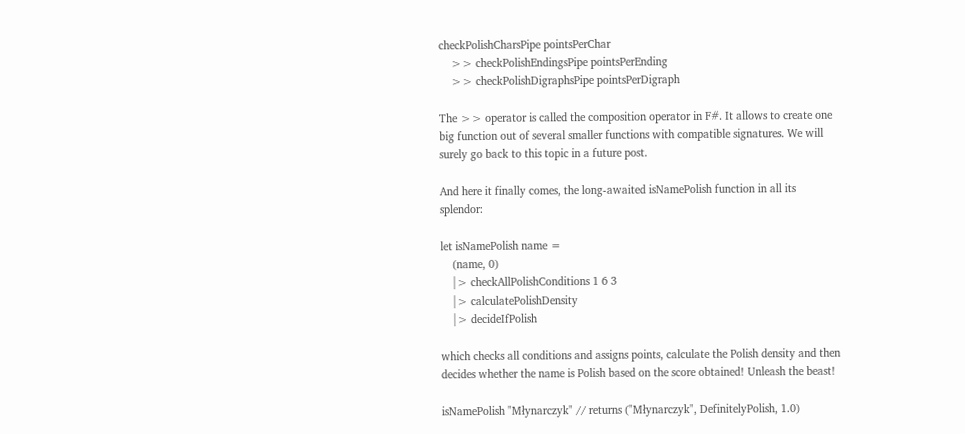checkPolishCharsPipe pointsPerChar
    >> checkPolishEndingsPipe pointsPerEnding
    >> checkPolishDigraphsPipe pointsPerDigraph

The >> operator is called the composition operator in F#. It allows to create one big function out of several smaller functions with compatible signatures. We will surely go back to this topic in a future post.

And here it finally comes, the long-awaited isNamePolish function in all its splendor:

let isNamePolish name =
    (name, 0)
    |> checkAllPolishConditions 1 6 3
    |> calculatePolishDensity
    |> decideIfPolish

which checks all conditions and assigns points, calculate the Polish density and then decides whether the name is Polish based on the score obtained! Unleash the beast!

isNamePolish "Młynarczyk" // returns ("Młynarczyk", DefinitelyPolish, 1.0)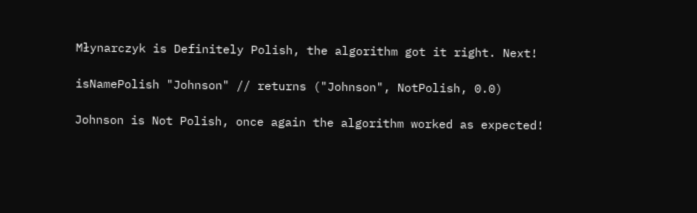Młynarczyk is Definitely Polish, the algorithm got it right. Next!

isNamePolish "Johnson" // returns ("Johnson", NotPolish, 0.0)

Johnson is Not Polish, once again the algorithm worked as expected!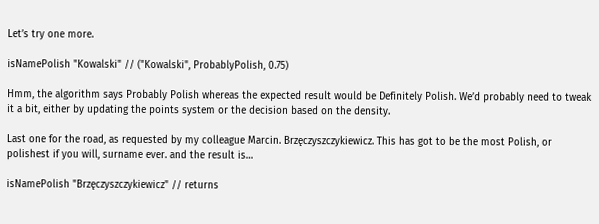Let’s try one more.

isNamePolish "Kowalski" // ("Kowalski", ProbablyPolish, 0.75)

Hmm, the algorithm says Probably Polish whereas the expected result would be Definitely Polish. We’d probably need to tweak it a bit, either by updating the points system or the decision based on the density.

Last one for the road, as requested by my colleague Marcin. Brzęczyszczykiewicz. This has got to be the most Polish, or polishest if you will, surname ever. and the result is…

isNamePolish "Brzęczyszczykiewicz" // returns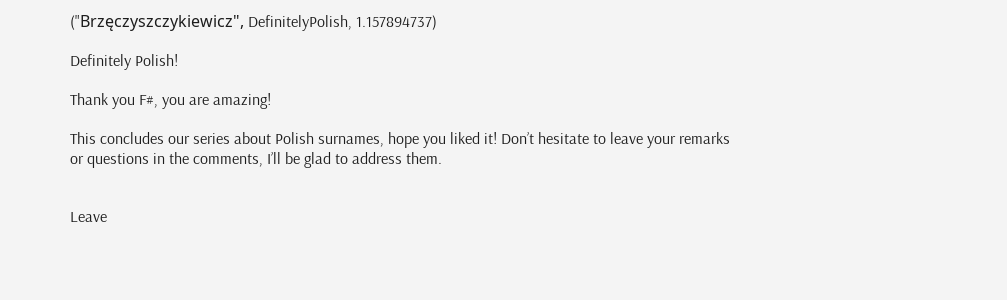("Brzęczyszczykiewicz", DefinitelyPolish, 1.157894737)

Definitely Polish!

Thank you F#, you are amazing!

This concludes our series about Polish surnames, hope you liked it! Don’t hesitate to leave your remarks or questions in the comments, I’ll be glad to address them.


Leave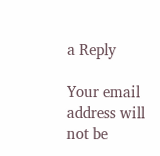a Reply

Your email address will not be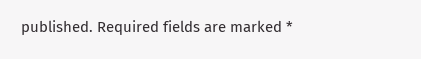published. Required fields are marked *